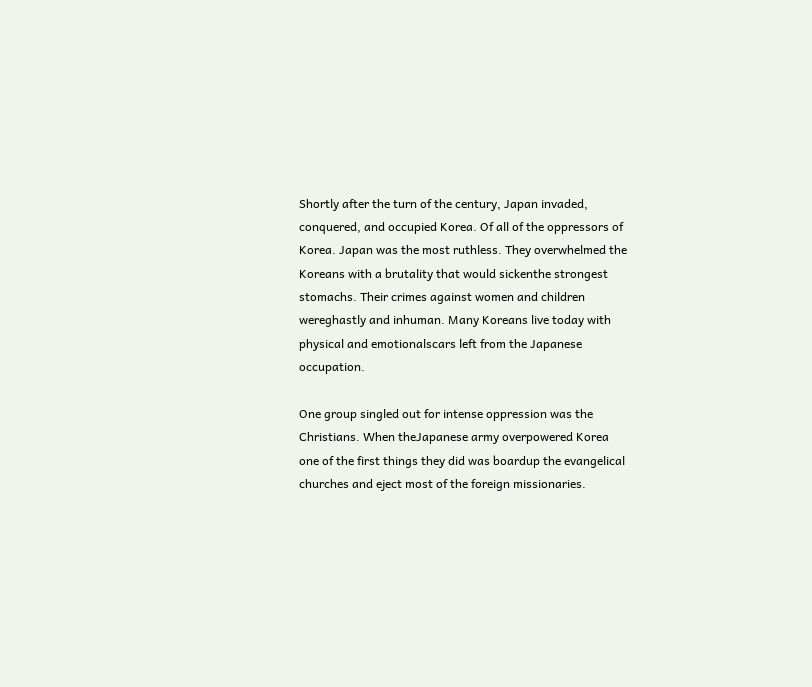Shortly after the turn of the century, Japan invaded, conquered, and occupied Korea. Of all of the oppressors of Korea. Japan was the most ruthless. They overwhelmed the Koreans with a brutality that would sickenthe strongest stomachs. Their crimes against women and children wereghastly and inhuman. Many Koreans live today with physical and emotionalscars left from the Japanese occupation.

One group singled out for intense oppression was the Christians. When theJapanese army overpowered Korea one of the first things they did was boardup the evangelical churches and eject most of the foreign missionaries.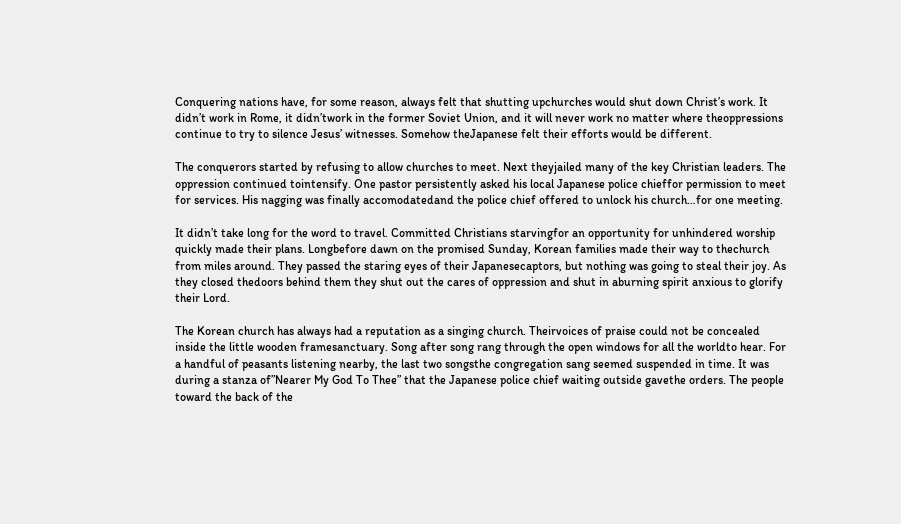Conquering nations have, for some reason, always felt that shutting upchurches would shut down Christ’s work. It didn’t work in Rome, it didn’twork in the former Soviet Union, and it will never work no matter where theoppressions continue to try to silence Jesus’ witnesses. Somehow theJapanese felt their efforts would be different.

The conquerors started by refusing to allow churches to meet. Next theyjailed many of the key Christian leaders. The oppression continued tointensify. One pastor persistently asked his local Japanese police chieffor permission to meet for services. His nagging was finally accomodatedand the police chief offered to unlock his church…for one meeting.

It didn’t take long for the word to travel. Committed Christians starvingfor an opportunity for unhindered worship quickly made their plans. Longbefore dawn on the promised Sunday, Korean families made their way to thechurch from miles around. They passed the staring eyes of their Japanesecaptors, but nothing was going to steal their joy. As they closed thedoors behind them they shut out the cares of oppression and shut in aburning spirit anxious to glorify their Lord.

The Korean church has always had a reputation as a singing church. Theirvoices of praise could not be concealed inside the little wooden framesanctuary. Song after song rang through the open windows for all the worldto hear. For a handful of peasants listening nearby, the last two songsthe congregation sang seemed suspended in time. It was during a stanza of”Nearer My God To Thee” that the Japanese police chief waiting outside gavethe orders. The people toward the back of the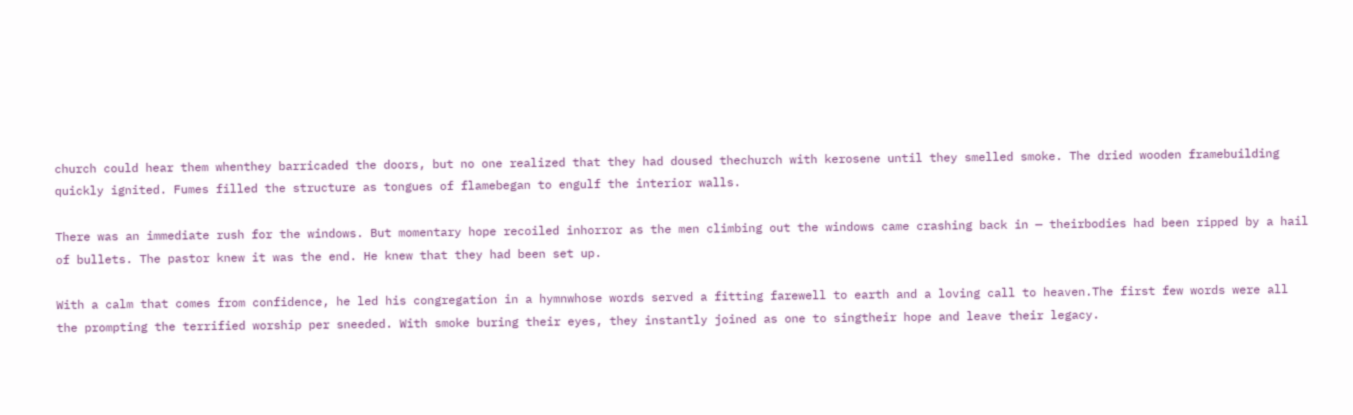church could hear them whenthey barricaded the doors, but no one realized that they had doused thechurch with kerosene until they smelled smoke. The dried wooden framebuilding quickly ignited. Fumes filled the structure as tongues of flamebegan to engulf the interior walls.

There was an immediate rush for the windows. But momentary hope recoiled inhorror as the men climbing out the windows came crashing back in — theirbodies had been ripped by a hail of bullets. The pastor knew it was the end. He knew that they had been set up.

With a calm that comes from confidence, he led his congregation in a hymnwhose words served a fitting farewell to earth and a loving call to heaven.The first few words were all the prompting the terrified worship per sneeded. With smoke buring their eyes, they instantly joined as one to singtheir hope and leave their legacy.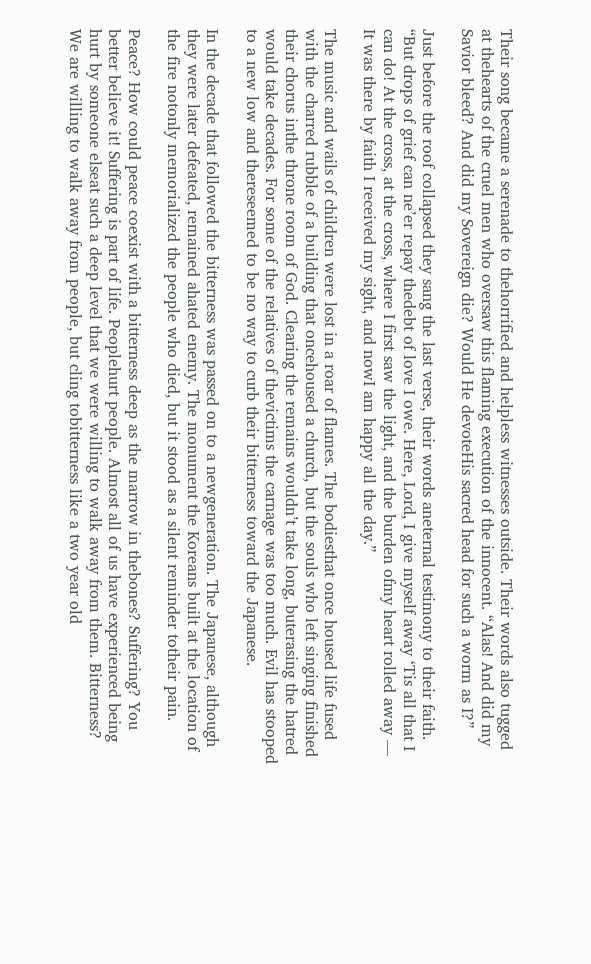Their song became a serenade to thehorrified and helpless witnesses outside. Their words also tugged at thehearts of the cruel men who oversaw this flaming execution of the innocent. “Alas! And did my Savior bleed? And did my Sovereign die? Would He devoteHis sacred head for such a worm as I?”

Just before the roof collapsed they sang the last verse, their words aneternal testimony to their faith. “But drops of grief can ne’er repay thedebt of love I owe. Here, Lord, I give myself away ‘Tis all that I can do! At the cross, at the cross, where I first saw the light, and the burden ofmy heart rolled away — It was there by faith I received my sight, and nowI am happy all the day.”

The music and wails of children were lost in a roar of flames. The bodiesthat once housed life fused with the charred rubble of a building that oncehoused a church, but the souls who left singing finished their chorus inthe throne room of God. Clearing the remains wouldn’t take long, buterasing the hatred would take decades. For some of the relatives of thevictims the carnage was too much. Evil has stooped to a new low and thereseemed to be no way to curb their bitterness toward the Japanese.

In the decade that followed the bitterness was passed on to a newgeneration. The Japanese, although they were later defeated, remained ahated enemy. The monument the Koreans built at the location of the fire notonly memorialized the people who died, but it stood as a silent reminder totheir pain.

Peace? How could peace coexist with a bitterness deep as the marrow in thebones? Suffering? You better believe it! Suffering is part of life. Peoplehurt people. Almost all of us have experienced being hurt by someone elseat such a deep level that we were willing to walk away from them. Bitterness? We are willing to walk away from people, but cling tobitterness like a two year old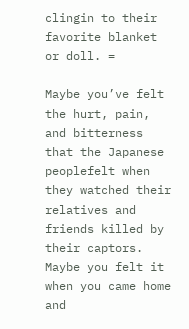clingin to their favorite blanket or doll. =

Maybe you’ve felt the hurt, pain, and bitterness that the Japanese peoplefelt when they watched their relatives and friends killed by their captors. Maybe you felt it when you came home and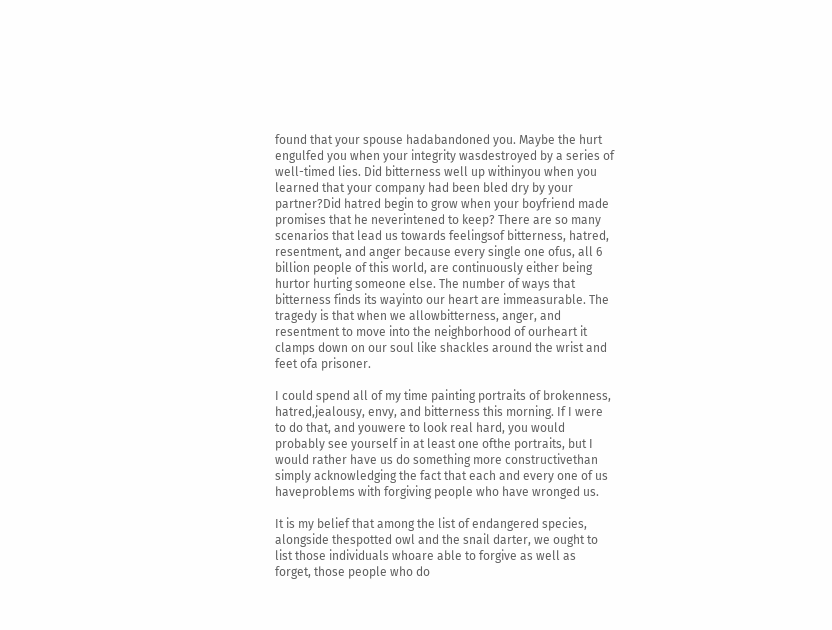found that your spouse hadabandoned you. Maybe the hurt engulfed you when your integrity wasdestroyed by a series of well-timed lies. Did bitterness well up withinyou when you learned that your company had been bled dry by your partner?Did hatred begin to grow when your boyfriend made promises that he neverintened to keep? There are so many scenarios that lead us towards feelingsof bitterness, hatred, resentment, and anger because every single one ofus, all 6 billion people of this world, are continuously either being hurtor hurting someone else. The number of ways that bitterness finds its wayinto our heart are immeasurable. The tragedy is that when we allowbitterness, anger, and resentment to move into the neighborhood of ourheart it clamps down on our soul like shackles around the wrist and feet ofa prisoner.

I could spend all of my time painting portraits of brokenness, hatred,jealousy, envy, and bitterness this morning. If I were to do that, and youwere to look real hard, you would probably see yourself in at least one ofthe portraits, but I would rather have us do something more constructivethan simply acknowledging the fact that each and every one of us haveproblems with forgiving people who have wronged us.

It is my belief that among the list of endangered species, alongside thespotted owl and the snail darter, we ought to list those individuals whoare able to forgive as well as forget, those people who do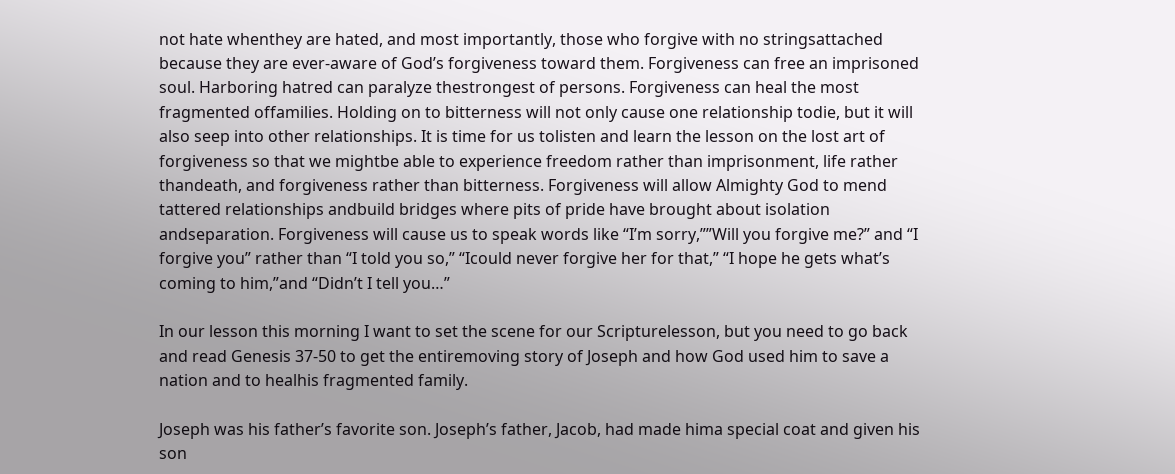not hate whenthey are hated, and most importantly, those who forgive with no stringsattached because they are ever-aware of God’s forgiveness toward them. Forgiveness can free an imprisoned soul. Harboring hatred can paralyze thestrongest of persons. Forgiveness can heal the most fragmented offamilies. Holding on to bitterness will not only cause one relationship todie, but it will also seep into other relationships. It is time for us tolisten and learn the lesson on the lost art of forgiveness so that we mightbe able to experience freedom rather than imprisonment, life rather thandeath, and forgiveness rather than bitterness. Forgiveness will allow Almighty God to mend tattered relationships andbuild bridges where pits of pride have brought about isolation andseparation. Forgiveness will cause us to speak words like “I’m sorry,””Will you forgive me?” and “I forgive you” rather than “I told you so,” “Icould never forgive her for that,” “I hope he gets what’s coming to him,”and “Didn’t I tell you…”

In our lesson this morning I want to set the scene for our Scripturelesson, but you need to go back and read Genesis 37-50 to get the entiremoving story of Joseph and how God used him to save a nation and to healhis fragmented family.

Joseph was his father’s favorite son. Joseph’s father, Jacob, had made hima special coat and given his son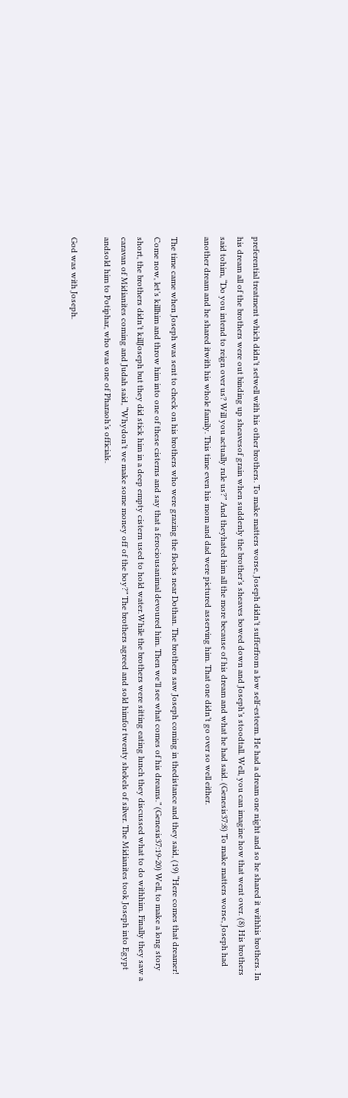preferential treatment which didn’t setwell with his other brothers. To make matters worse, Joseph didn’t sufferfrom a low self-esteem. He had a dream one night and so he shared it withhis brothers. In his dream all of the brothers were out binding up sheavesof grain when suddenly the brother’s sheaves bowed down and Joseph’s stoodtall. Well, you can imagine how that went over. (8) His brothers said tohim, “Do you intend to reign over us? Will you actually rule us?” And theyhated him all the more because of his dream and what he had said. (Genesis37:8) To make matters worse, Joseph had another dream and he shared itwith his whole family. This time even his mom and dad were pictured asserving him. That one didn’t go over so well either.

The time came when Joseph was sent to check on his brothers who were grazing the flocks near Dothan. The brothers saw Joseph coming in thedistance and they said, (19) “Here comes that dreamer! Come now, let’s killhim and throw him into one of these cisterns and say that a ferociousanimal devoured him. Then we’ll see what comes of his dreams.” (Genesis37:19-20) Well, to make a long story short, the brothers didn’t killJoseph but they did stick him in a deep empty cistern used to hold water.While the brothers were sitting eating lunch they discussed what to do withhim. Finally they saw a caravan of Midianites coming and Judah said, “Whydon’t we make some money off of the boy?” The brothers agreed and sold himfor twenty shekels of silver. The Midianites took Joseph into Egypt andsold him to Potiphar, who was one of Pharaoh’s officials.

God was with Joseph.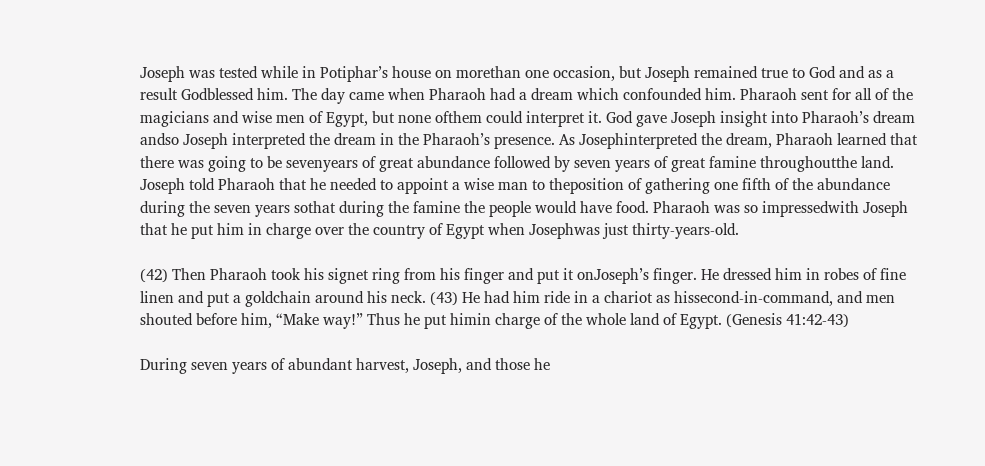Joseph was tested while in Potiphar’s house on morethan one occasion, but Joseph remained true to God and as a result Godblessed him. The day came when Pharaoh had a dream which confounded him. Pharaoh sent for all of the magicians and wise men of Egypt, but none ofthem could interpret it. God gave Joseph insight into Pharaoh’s dream andso Joseph interpreted the dream in the Pharaoh’s presence. As Josephinterpreted the dream, Pharaoh learned that there was going to be sevenyears of great abundance followed by seven years of great famine throughoutthe land. Joseph told Pharaoh that he needed to appoint a wise man to theposition of gathering one fifth of the abundance during the seven years sothat during the famine the people would have food. Pharaoh was so impressedwith Joseph that he put him in charge over the country of Egypt when Josephwas just thirty-years-old.

(42) Then Pharaoh took his signet ring from his finger and put it onJoseph’s finger. He dressed him in robes of fine linen and put a goldchain around his neck. (43) He had him ride in a chariot as hissecond-in-command, and men shouted before him, “Make way!” Thus he put himin charge of the whole land of Egypt. (Genesis 41:42-43)

During seven years of abundant harvest, Joseph, and those he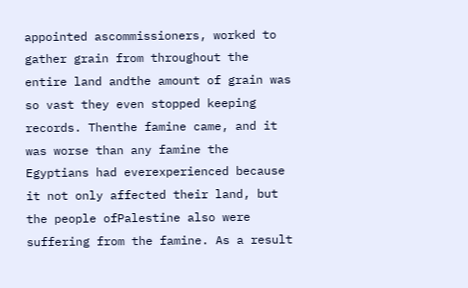appointed ascommissioners, worked to gather grain from throughout the entire land andthe amount of grain was so vast they even stopped keeping records. Thenthe famine came, and it was worse than any famine the Egyptians had everexperienced because it not only affected their land, but the people ofPalestine also were suffering from the famine. As a result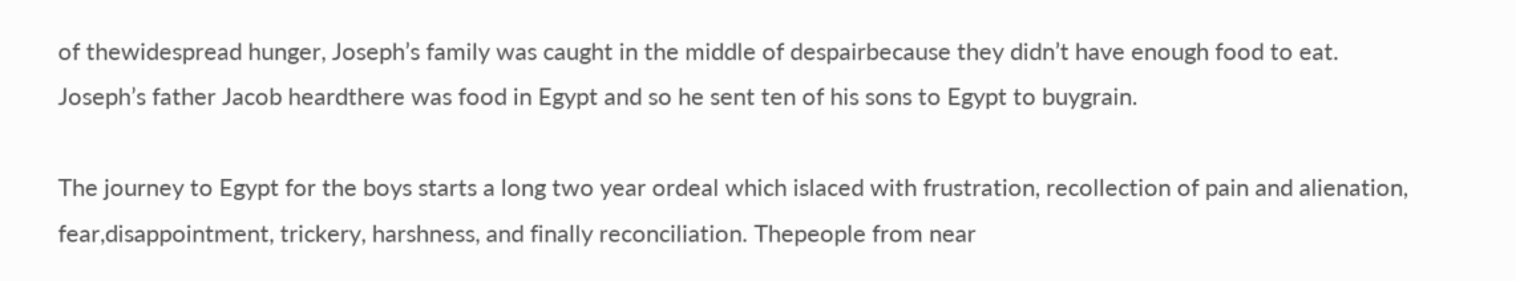of thewidespread hunger, Joseph’s family was caught in the middle of despairbecause they didn’t have enough food to eat. Joseph’s father Jacob heardthere was food in Egypt and so he sent ten of his sons to Egypt to buygrain.

The journey to Egypt for the boys starts a long two year ordeal which islaced with frustration, recollection of pain and alienation, fear,disappointment, trickery, harshness, and finally reconciliation. Thepeople from near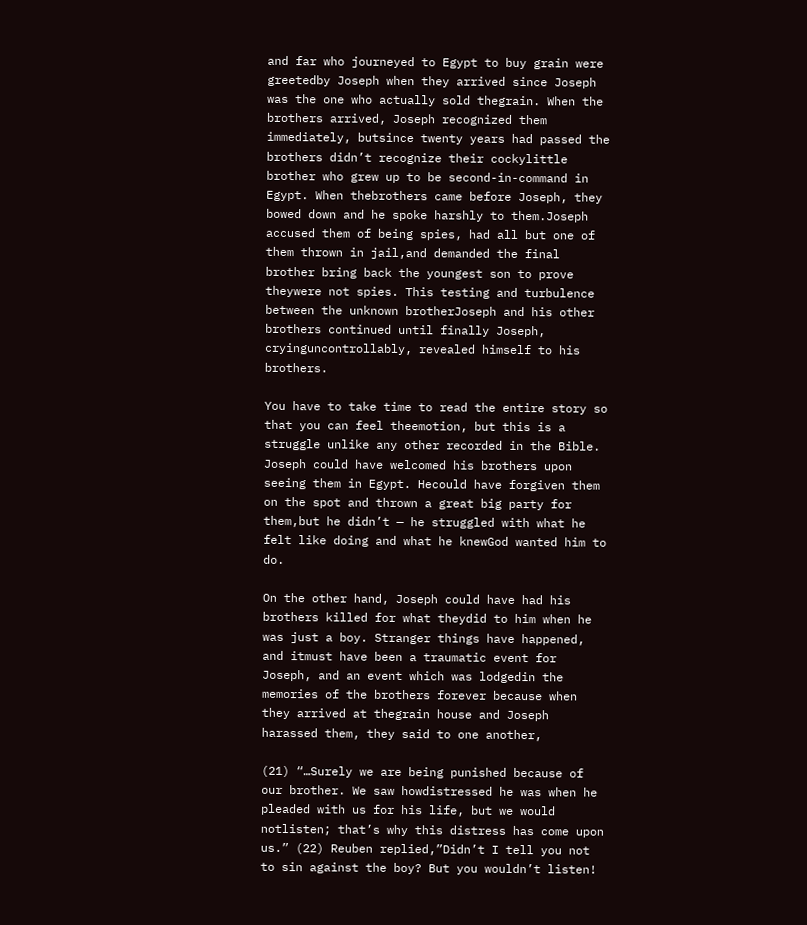and far who journeyed to Egypt to buy grain were greetedby Joseph when they arrived since Joseph was the one who actually sold thegrain. When the brothers arrived, Joseph recognized them immediately, butsince twenty years had passed the brothers didn’t recognize their cockylittle brother who grew up to be second-in-command in Egypt. When thebrothers came before Joseph, they bowed down and he spoke harshly to them.Joseph accused them of being spies, had all but one of them thrown in jail,and demanded the final brother bring back the youngest son to prove theywere not spies. This testing and turbulence between the unknown brotherJoseph and his other brothers continued until finally Joseph, cryinguncontrollably, revealed himself to his brothers.

You have to take time to read the entire story so that you can feel theemotion, but this is a struggle unlike any other recorded in the Bible. Joseph could have welcomed his brothers upon seeing them in Egypt. Hecould have forgiven them on the spot and thrown a great big party for them,but he didn’t — he struggled with what he felt like doing and what he knewGod wanted him to do.

On the other hand, Joseph could have had his brothers killed for what theydid to him when he was just a boy. Stranger things have happened, and itmust have been a traumatic event for Joseph, and an event which was lodgedin the memories of the brothers forever because when they arrived at thegrain house and Joseph harassed them, they said to one another,

(21) “…Surely we are being punished because of our brother. We saw howdistressed he was when he pleaded with us for his life, but we would notlisten; that’s why this distress has come upon us.” (22) Reuben replied,”Didn’t I tell you not to sin against the boy? But you wouldn’t listen!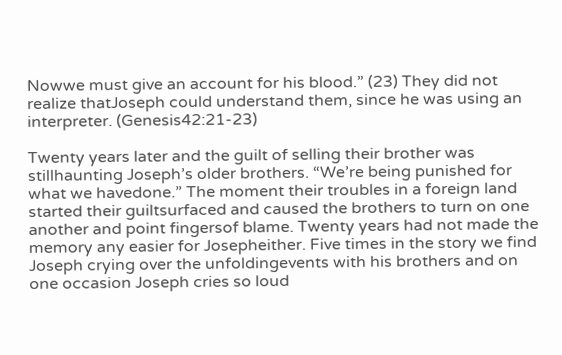Nowwe must give an account for his blood.” (23) They did not realize thatJoseph could understand them, since he was using an interpreter. (Genesis42:21-23)

Twenty years later and the guilt of selling their brother was stillhaunting Joseph’s older brothers. “We’re being punished for what we havedone.” The moment their troubles in a foreign land started their guiltsurfaced and caused the brothers to turn on one another and point fingersof blame. Twenty years had not made the memory any easier for Josepheither. Five times in the story we find Joseph crying over the unfoldingevents with his brothers and on one occasion Joseph cries so loud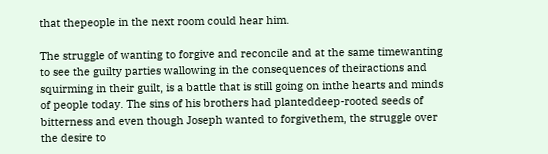that thepeople in the next room could hear him.

The struggle of wanting to forgive and reconcile and at the same timewanting to see the guilty parties wallowing in the consequences of theiractions and squirming in their guilt, is a battle that is still going on inthe hearts and minds of people today. The sins of his brothers had planteddeep-rooted seeds of bitterness and even though Joseph wanted to forgivethem, the struggle over the desire to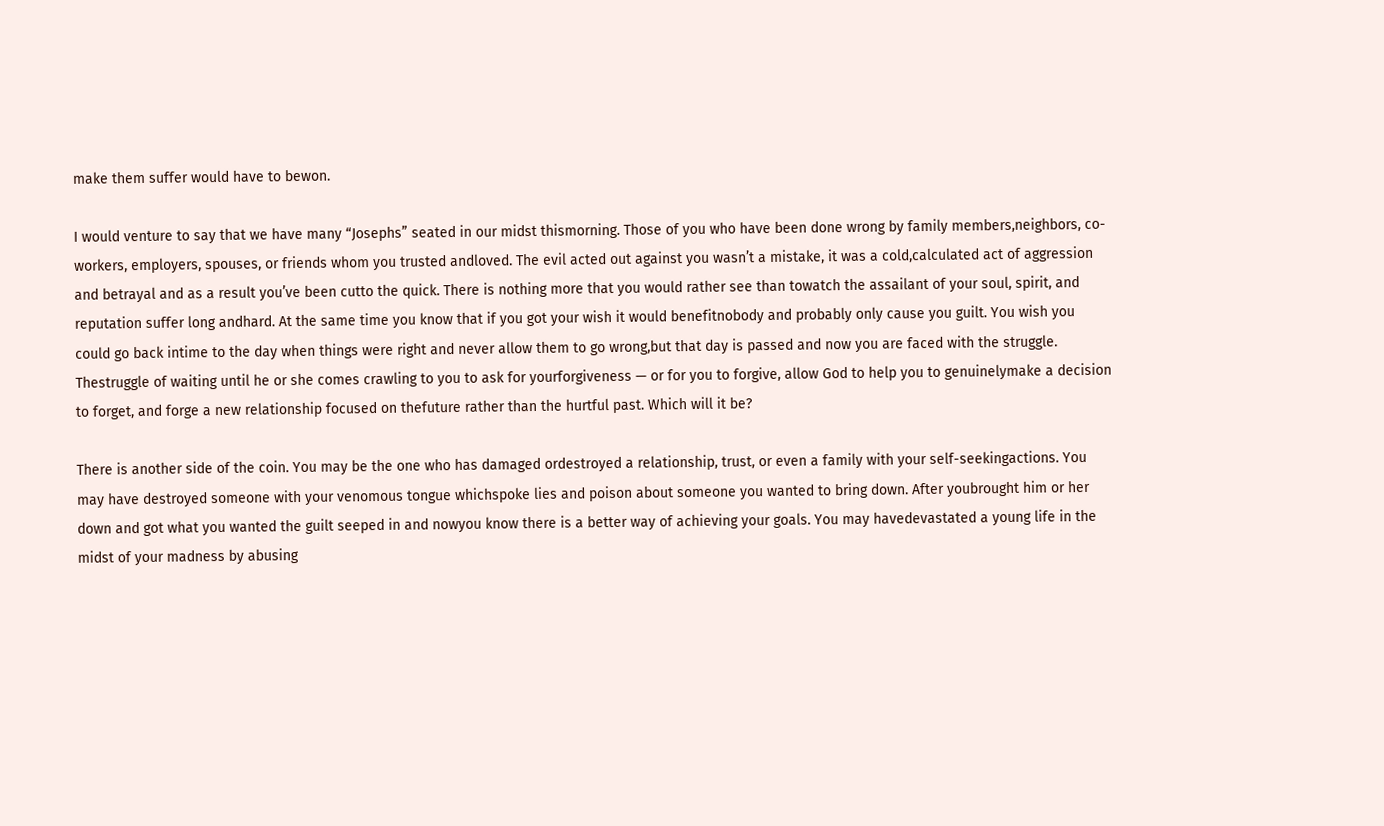make them suffer would have to bewon.

I would venture to say that we have many “Josephs” seated in our midst thismorning. Those of you who have been done wrong by family members,neighbors, co-workers, employers, spouses, or friends whom you trusted andloved. The evil acted out against you wasn’t a mistake, it was a cold,calculated act of aggression and betrayal and as a result you’ve been cutto the quick. There is nothing more that you would rather see than towatch the assailant of your soul, spirit, and reputation suffer long andhard. At the same time you know that if you got your wish it would benefitnobody and probably only cause you guilt. You wish you could go back intime to the day when things were right and never allow them to go wrong,but that day is passed and now you are faced with the struggle. Thestruggle of waiting until he or she comes crawling to you to ask for yourforgiveness — or for you to forgive, allow God to help you to genuinelymake a decision to forget, and forge a new relationship focused on thefuture rather than the hurtful past. Which will it be?

There is another side of the coin. You may be the one who has damaged ordestroyed a relationship, trust, or even a family with your self-seekingactions. You may have destroyed someone with your venomous tongue whichspoke lies and poison about someone you wanted to bring down. After youbrought him or her down and got what you wanted the guilt seeped in and nowyou know there is a better way of achieving your goals. You may havedevastated a young life in the midst of your madness by abusing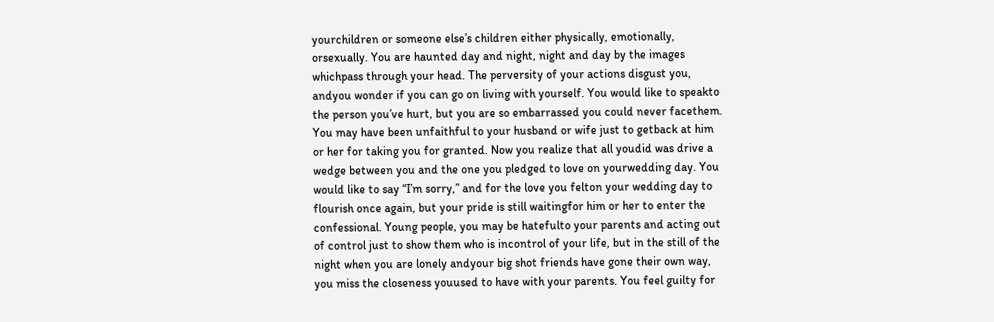yourchildren or someone else’s children either physically, emotionally, orsexually. You are haunted day and night, night and day by the images whichpass through your head. The perversity of your actions disgust you, andyou wonder if you can go on living with yourself. You would like to speakto the person you’ve hurt, but you are so embarrassed you could never facethem. You may have been unfaithful to your husband or wife just to getback at him or her for taking you for granted. Now you realize that all youdid was drive a wedge between you and the one you pledged to love on yourwedding day. You would like to say “I’m sorry,” and for the love you felton your wedding day to flourish once again, but your pride is still waitingfor him or her to enter the confessional. Young people, you may be hatefulto your parents and acting out of control just to show them who is incontrol of your life, but in the still of the night when you are lonely andyour big shot friends have gone their own way, you miss the closeness youused to have with your parents. You feel guilty for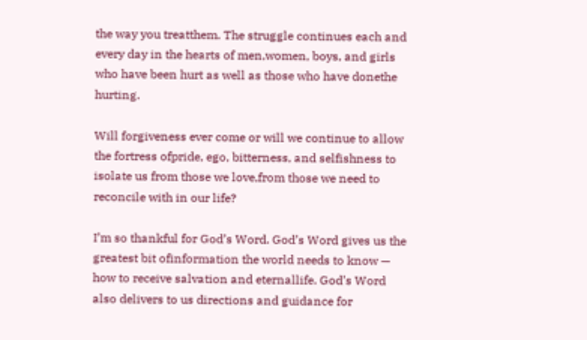the way you treatthem. The struggle continues each and every day in the hearts of men,women, boys, and girls who have been hurt as well as those who have donethe hurting.

Will forgiveness ever come or will we continue to allow the fortress ofpride, ego, bitterness, and selfishness to isolate us from those we love,from those we need to reconcile with in our life?

I’m so thankful for God’s Word. God’s Word gives us the greatest bit ofinformation the world needs to know — how to receive salvation and eternallife. God’s Word also delivers to us directions and guidance for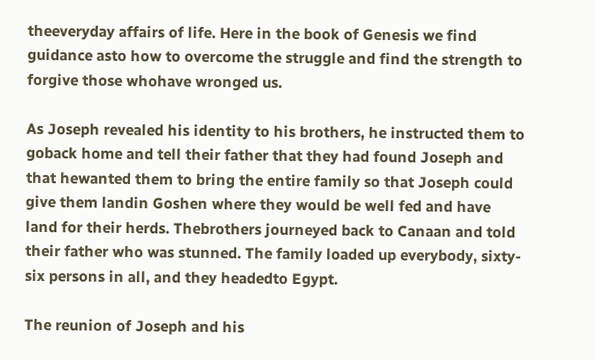theeveryday affairs of life. Here in the book of Genesis we find guidance asto how to overcome the struggle and find the strength to forgive those whohave wronged us.

As Joseph revealed his identity to his brothers, he instructed them to goback home and tell their father that they had found Joseph and that hewanted them to bring the entire family so that Joseph could give them landin Goshen where they would be well fed and have land for their herds. Thebrothers journeyed back to Canaan and told their father who was stunned. The family loaded up everybody, sixty-six persons in all, and they headedto Egypt.

The reunion of Joseph and his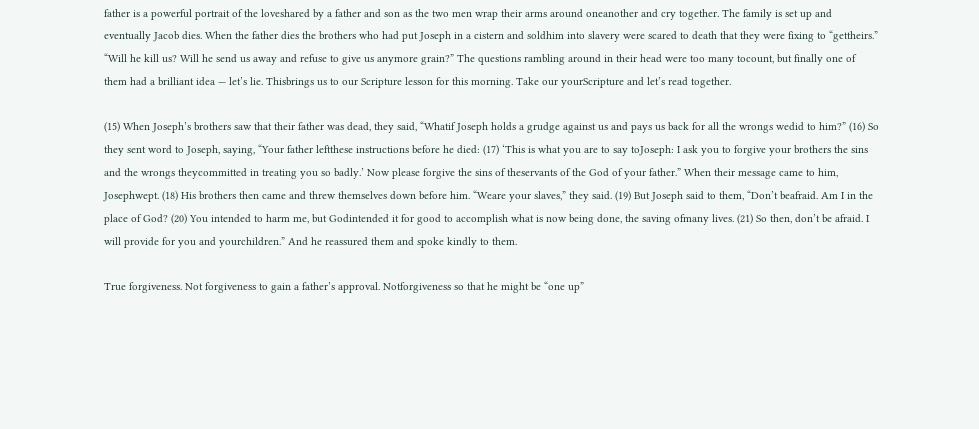father is a powerful portrait of the loveshared by a father and son as the two men wrap their arms around oneanother and cry together. The family is set up and eventually Jacob dies. When the father dies the brothers who had put Joseph in a cistern and soldhim into slavery were scared to death that they were fixing to “gettheirs.” “Will he kill us? Will he send us away and refuse to give us anymore grain?” The questions rambling around in their head were too many tocount, but finally one of them had a brilliant idea — let’s lie. Thisbrings us to our Scripture lesson for this morning. Take our yourScripture and let’s read together.

(15) When Joseph’s brothers saw that their father was dead, they said, “Whatif Joseph holds a grudge against us and pays us back for all the wrongs wedid to him?” (16) So they sent word to Joseph, saying, “Your father leftthese instructions before he died: (17) ‘This is what you are to say toJoseph: I ask you to forgive your brothers the sins and the wrongs theycommitted in treating you so badly.’ Now please forgive the sins of theservants of the God of your father.” When their message came to him, Josephwept. (18) His brothers then came and threw themselves down before him. “Weare your slaves,” they said. (19) But Joseph said to them, “Don’t beafraid. Am I in the place of God? (20) You intended to harm me, but Godintended it for good to accomplish what is now being done, the saving ofmany lives. (21) So then, don’t be afraid. I will provide for you and yourchildren.” And he reassured them and spoke kindly to them.

True forgiveness. Not forgiveness to gain a father’s approval. Notforgiveness so that he might be “one up”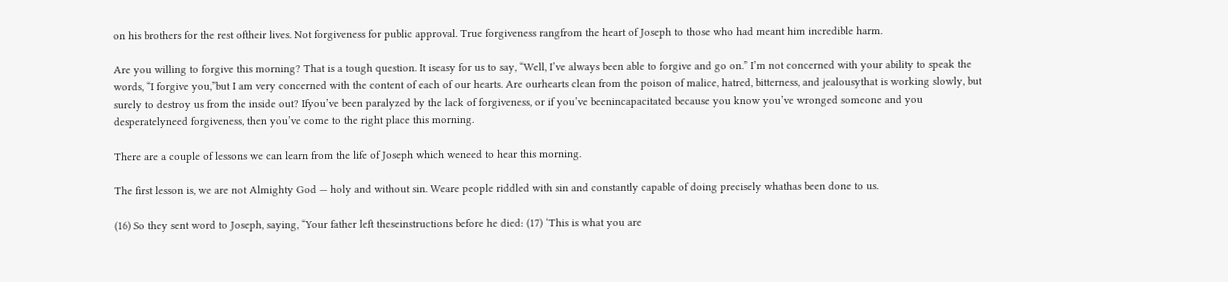on his brothers for the rest oftheir lives. Not forgiveness for public approval. True forgiveness rangfrom the heart of Joseph to those who had meant him incredible harm.

Are you willing to forgive this morning? That is a tough question. It iseasy for us to say, “Well, I’ve always been able to forgive and go on.” I’m not concerned with your ability to speak the words, “I forgive you,”but I am very concerned with the content of each of our hearts. Are ourhearts clean from the poison of malice, hatred, bitterness, and jealousythat is working slowly, but surely to destroy us from the inside out? Ifyou’ve been paralyzed by the lack of forgiveness, or if you’ve beenincapacitated because you know you’ve wronged someone and you desperatelyneed forgiveness, then you’ve come to the right place this morning.

There are a couple of lessons we can learn from the life of Joseph which weneed to hear this morning.

The first lesson is, we are not Almighty God — holy and without sin. Weare people riddled with sin and constantly capable of doing precisely whathas been done to us.

(16) So they sent word to Joseph, saying, “Your father left theseinstructions before he died: (17) ‘This is what you are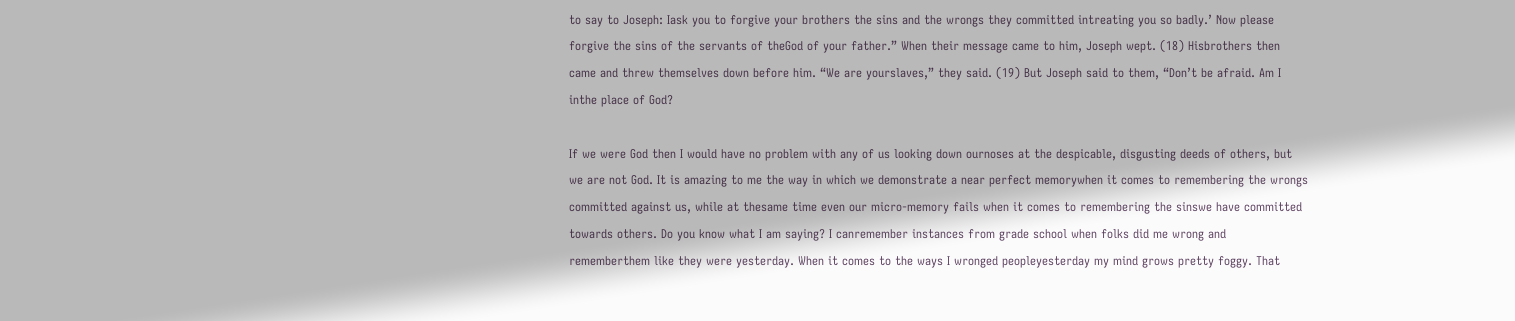to say to Joseph: Iask you to forgive your brothers the sins and the wrongs they committed intreating you so badly.’ Now please forgive the sins of the servants of theGod of your father.” When their message came to him, Joseph wept. (18) Hisbrothers then came and threw themselves down before him. “We are yourslaves,” they said. (19) But Joseph said to them, “Don’t be afraid. Am I inthe place of God?

If we were God then I would have no problem with any of us looking down ournoses at the despicable, disgusting deeds of others, but we are not God. It is amazing to me the way in which we demonstrate a near perfect memorywhen it comes to remembering the wrongs committed against us, while at thesame time even our micro-memory fails when it comes to remembering the sinswe have committed towards others. Do you know what I am saying? I canremember instances from grade school when folks did me wrong and rememberthem like they were yesterday. When it comes to the ways I wronged peopleyesterday my mind grows pretty foggy. That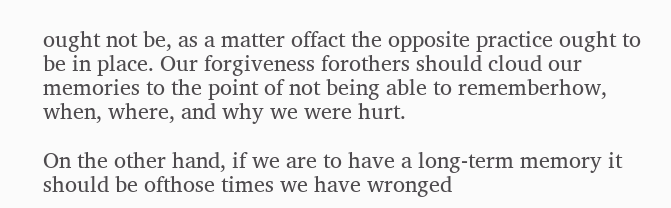ought not be, as a matter offact the opposite practice ought to be in place. Our forgiveness forothers should cloud our memories to the point of not being able to rememberhow, when, where, and why we were hurt.

On the other hand, if we are to have a long-term memory it should be ofthose times we have wronged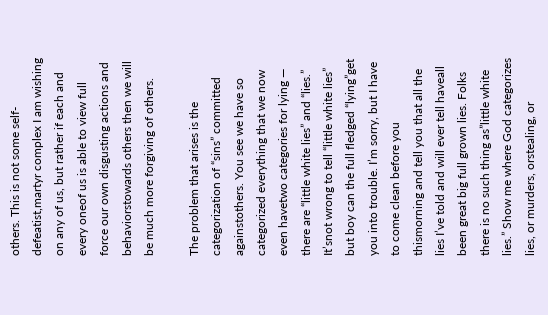others. This is not some self-defeatist,martyr complex I am wishing on any of us, but rather if each and every oneof us is able to view full force our own disgusting actions and behaviorstowards others then we will be much more forgiving of others.

The problem that arises is the categorization of “sins” committed againstothers. You see we have so categorized everything that we now even havetwo categories for lying — there are “little white lies” and “lies.” It’snot wrong to tell “little white lies” but boy can the full fledged “lying”get you into trouble. I’m sorry, but I have to come clean before you thismorning and tell you that all the lies I’ve told and will ever tell haveall been great big full grown lies. Folks there is no such thing as”little white lies.” Show me where God categorizes lies, or murders, orstealing, or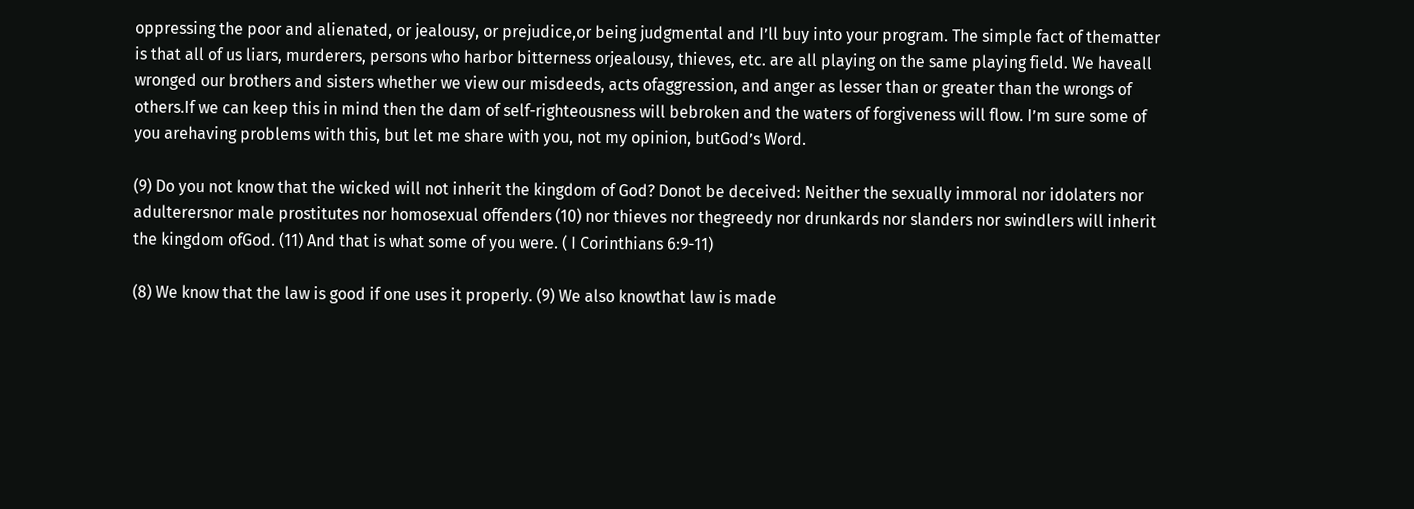oppressing the poor and alienated, or jealousy, or prejudice,or being judgmental and I’ll buy into your program. The simple fact of thematter is that all of us liars, murderers, persons who harbor bitterness orjealousy, thieves, etc. are all playing on the same playing field. We haveall wronged our brothers and sisters whether we view our misdeeds, acts ofaggression, and anger as lesser than or greater than the wrongs of others.If we can keep this in mind then the dam of self-righteousness will bebroken and the waters of forgiveness will flow. I’m sure some of you arehaving problems with this, but let me share with you, not my opinion, butGod’s Word.

(9) Do you not know that the wicked will not inherit the kingdom of God? Donot be deceived: Neither the sexually immoral nor idolaters nor adulterersnor male prostitutes nor homosexual offenders (10) nor thieves nor thegreedy nor drunkards nor slanders nor swindlers will inherit the kingdom ofGod. (11) And that is what some of you were. ( I Corinthians 6:9-11)

(8) We know that the law is good if one uses it properly. (9) We also knowthat law is made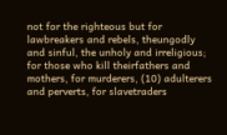not for the righteous but for lawbreakers and rebels, theungodly and sinful, the unholy and irreligious; for those who kill theirfathers and mothers, for murderers, (10) adulterers and perverts, for slavetraders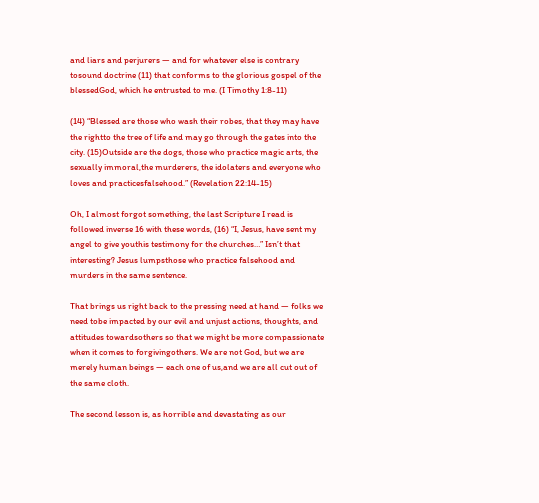and liars and perjurers — and for whatever else is contrary tosound doctrine (11) that conforms to the glorious gospel of the blessedGod, which he entrusted to me. (I Timothy 1:8-11)

(14) “Blessed are those who wash their robes, that they may have the rightto the tree of life and may go through the gates into the city. (15)Outside are the dogs, those who practice magic arts, the sexually immoral,the murderers, the idolaters and everyone who loves and practicesfalsehood.” (Revelation 22:14-15)

Oh, I almost forgot something, the last Scripture I read is followed inverse 16 with these words, (16) “I, Jesus, have sent my angel to give youthis testimony for the churches…” Isn’t that interesting? Jesus lumpsthose who practice falsehood and murders in the same sentence.

That brings us right back to the pressing need at hand — folks we need tobe impacted by our evil and unjust actions, thoughts, and attitudes towardsothers so that we might be more compassionate when it comes to forgivingothers. We are not God, but we are merely human beings — each one of us,and we are all cut out of the same cloth.

The second lesson is, as horrible and devastating as our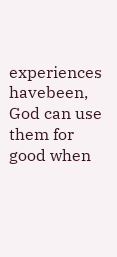experiences havebeen, God can use them for good when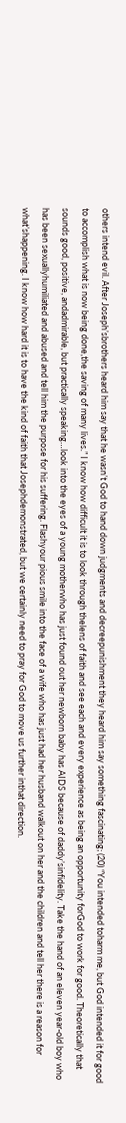others intend evil. After Joseph’sbrothers heard him say that he wasn’t God to hand down judgments and decreepunishment they heard him say something fascinating; (20) “You intended toharm me, but God intended it for good to accomplish what is now being done,the saving of many lives.” I know how difficult it is to look through thelens of faith and see each and every experience as being an opportunity forGod to work for good. Theoretically that sounds good, positive, andadmirable, but practically speaking…look into the eyes of a young motherwho has just found out her newborn baby has AIDS because of daddy’sinfidelity. Take the hand of an eleven year-old boy who has been sexuallyhumiliated and abused and tell him the purpose for his suffering. Flashyour pious smile into the face of a wife who has just had her husband walkout on her and the children and tell her there is a reason for what’shappening. I know how hard it is to have the kind of faith that Josephdemonstrated, but we certainly need to pray for God to move us further inthat direction.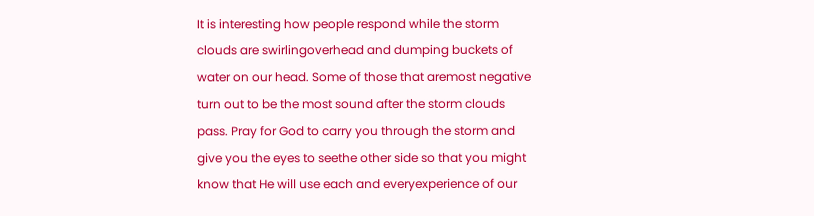It is interesting how people respond while the storm clouds are swirlingoverhead and dumping buckets of water on our head. Some of those that aremost negative turn out to be the most sound after the storm clouds pass. Pray for God to carry you through the storm and give you the eyes to seethe other side so that you might know that He will use each and everyexperience of our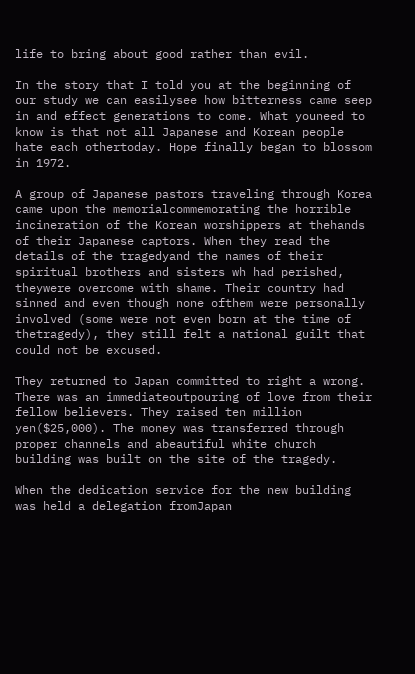life to bring about good rather than evil.

In the story that I told you at the beginning of our study we can easilysee how bitterness came seep in and effect generations to come. What youneed to know is that not all Japanese and Korean people hate each othertoday. Hope finally began to blossom in 1972.

A group of Japanese pastors traveling through Korea came upon the memorialcommemorating the horrible incineration of the Korean worshippers at thehands of their Japanese captors. When they read the details of the tragedyand the names of their spiritual brothers and sisters wh had perished, theywere overcome with shame. Their country had sinned and even though none ofthem were personally involved (some were not even born at the time of thetragedy), they still felt a national guilt that could not be excused.

They returned to Japan committed to right a wrong. There was an immediateoutpouring of love from their fellow believers. They raised ten million yen($25,000). The money was transferred through proper channels and abeautiful white church building was built on the site of the tragedy.

When the dedication service for the new building was held a delegation fromJapan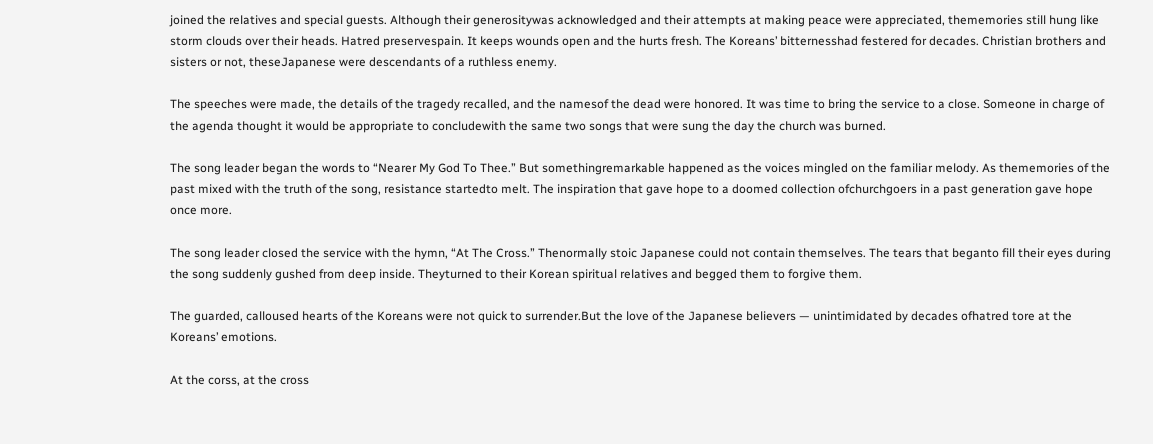joined the relatives and special guests. Although their generositywas acknowledged and their attempts at making peace were appreciated, thememories still hung like storm clouds over their heads. Hatred preservespain. It keeps wounds open and the hurts fresh. The Koreans’ bitternesshad festered for decades. Christian brothers and sisters or not, theseJapanese were descendants of a ruthless enemy.

The speeches were made, the details of the tragedy recalled, and the namesof the dead were honored. It was time to bring the service to a close. Someone in charge of the agenda thought it would be appropriate to concludewith the same two songs that were sung the day the church was burned.

The song leader began the words to “Nearer My God To Thee.” But somethingremarkable happened as the voices mingled on the familiar melody. As thememories of the past mixed with the truth of the song, resistance startedto melt. The inspiration that gave hope to a doomed collection ofchurchgoers in a past generation gave hope once more.

The song leader closed the service with the hymn, “At The Cross.” Thenormally stoic Japanese could not contain themselves. The tears that beganto fill their eyes during the song suddenly gushed from deep inside. Theyturned to their Korean spiritual relatives and begged them to forgive them.

The guarded, calloused hearts of the Koreans were not quick to surrender.But the love of the Japanese believers — unintimidated by decades ofhatred tore at the Koreans’ emotions.

At the corss, at the cross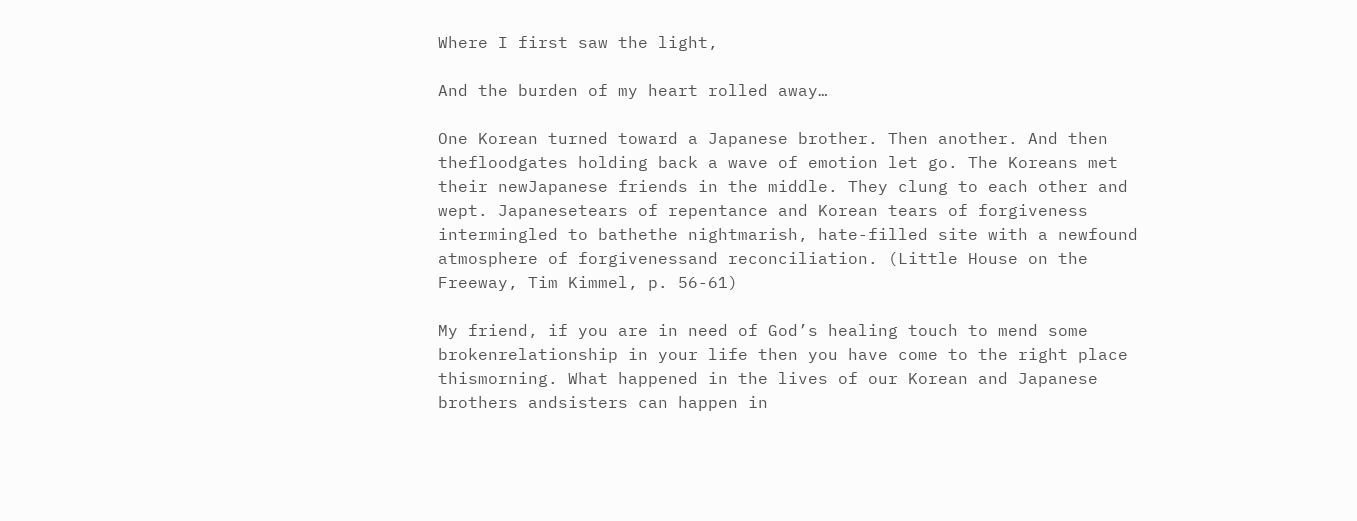Where I first saw the light,

And the burden of my heart rolled away…

One Korean turned toward a Japanese brother. Then another. And then thefloodgates holding back a wave of emotion let go. The Koreans met their newJapanese friends in the middle. They clung to each other and wept. Japanesetears of repentance and Korean tears of forgiveness intermingled to bathethe nightmarish, hate-filled site with a newfound atmosphere of forgivenessand reconciliation. (Little House on the Freeway, Tim Kimmel, p. 56-61)

My friend, if you are in need of God’s healing touch to mend some brokenrelationship in your life then you have come to the right place thismorning. What happened in the lives of our Korean and Japanese brothers andsisters can happen in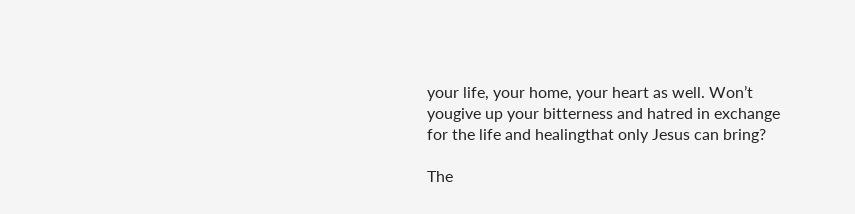your life, your home, your heart as well. Won’t yougive up your bitterness and hatred in exchange for the life and healingthat only Jesus can bring?

The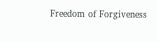Freedom of Forgiveness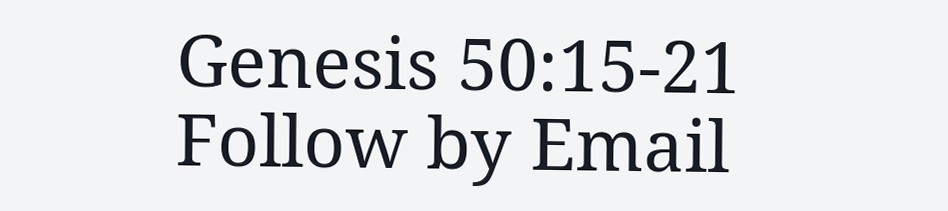Genesis 50:15-21
Follow by Email